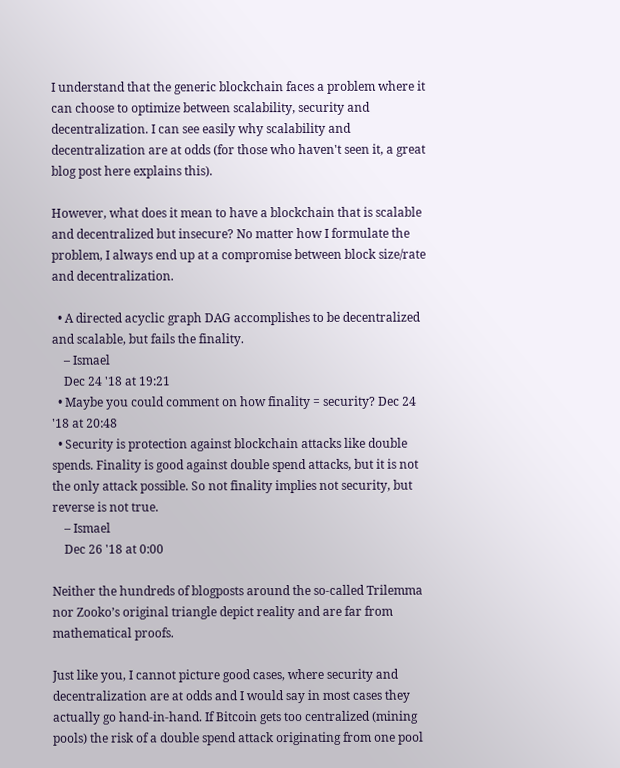I understand that the generic blockchain faces a problem where it can choose to optimize between scalability, security and decentralization. I can see easily why scalability and decentralization are at odds (for those who haven't seen it, a great blog post here explains this).

However, what does it mean to have a blockchain that is scalable and decentralized but insecure? No matter how I formulate the problem, I always end up at a compromise between block size/rate and decentralization.

  • A directed acyclic graph DAG accomplishes to be decentralized and scalable, but fails the finality.
    – Ismael
    Dec 24 '18 at 19:21
  • Maybe you could comment on how finality = security? Dec 24 '18 at 20:48
  • Security is protection against blockchain attacks like double spends. Finality is good against double spend attacks, but it is not the only attack possible. So not finality implies not security, but reverse is not true.
    – Ismael
    Dec 26 '18 at 0:00

Neither the hundreds of blogposts around the so-called Trilemma nor Zooko’s original triangle depict reality and are far from mathematical proofs.

Just like you, I cannot picture good cases, where security and decentralization are at odds and I would say in most cases they actually go hand-in-hand. If Bitcoin gets too centralized (mining pools) the risk of a double spend attack originating from one pool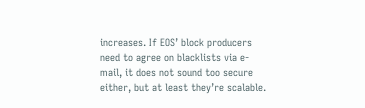increases. If EOS’ block producers need to agree on blacklists via e-mail, it does not sound too secure either, but at least they’re scalable.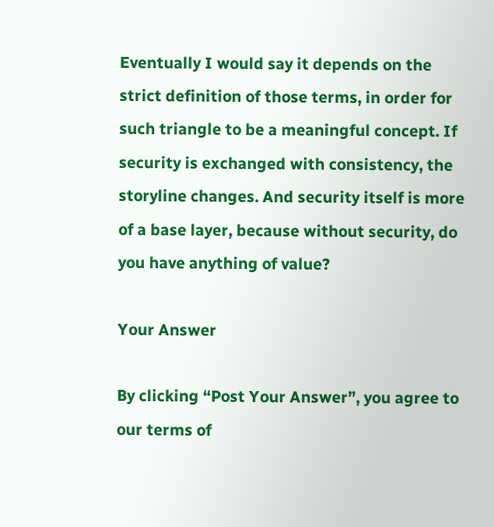Eventually I would say it depends on the strict definition of those terms, in order for such triangle to be a meaningful concept. If security is exchanged with consistency, the storyline changes. And security itself is more of a base layer, because without security, do you have anything of value?

Your Answer

By clicking “Post Your Answer”, you agree to our terms of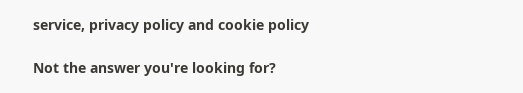service, privacy policy and cookie policy

Not the answer you're looking for?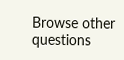Browse other questions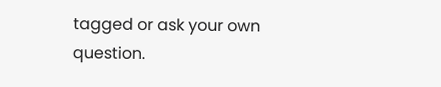tagged or ask your own question.